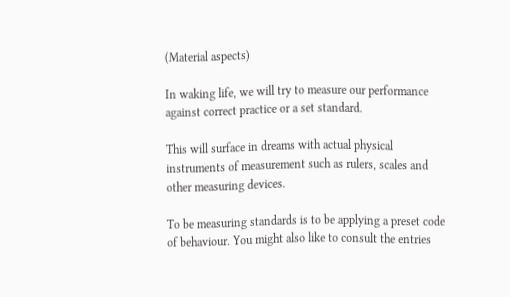(Material aspects)

In waking life, we will try to measure our performance against correct practice or a set standard.

This will surface in dreams with actual physical instruments of measurement such as rulers, scales and other measuring devices.

To be measuring standards is to be applying a preset code of behaviour. You might also like to consult the entries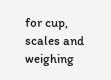for cup, scales and weighing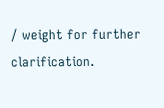/ weight for further clarification.